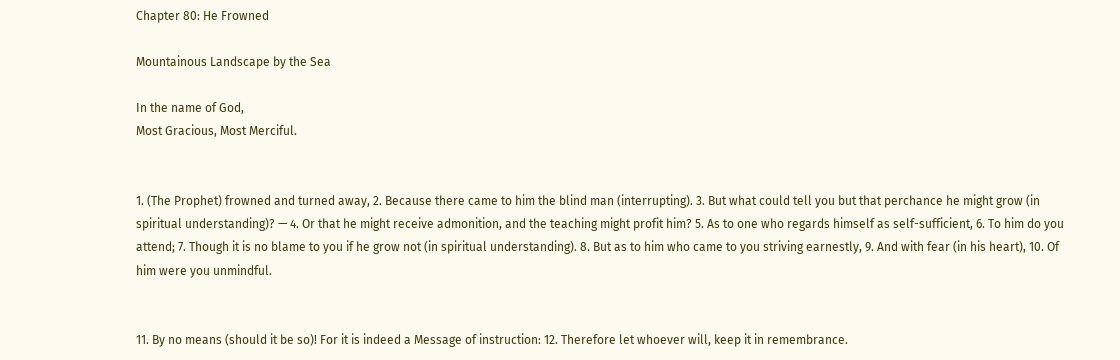Chapter 80: He Frowned

Mountainous Landscape by the Sea

In the name of God,
Most Gracious, Most Merciful.


1. (The Prophet) frowned and turned away, 2. Because there came to him the blind man (interrupting). 3. But what could tell you but that perchance he might grow (in spiritual understanding)? — 4. Or that he might receive admonition, and the teaching might profit him? 5. As to one who regards himself as self-sufficient, 6. To him do you attend; 7. Though it is no blame to you if he grow not (in spiritual understanding). 8. But as to him who came to you striving earnestly, 9. And with fear (in his heart), 10. Of him were you unmindful.


11. By no means (should it be so)! For it is indeed a Message of instruction: 12. Therefore let whoever will, keep it in remembrance.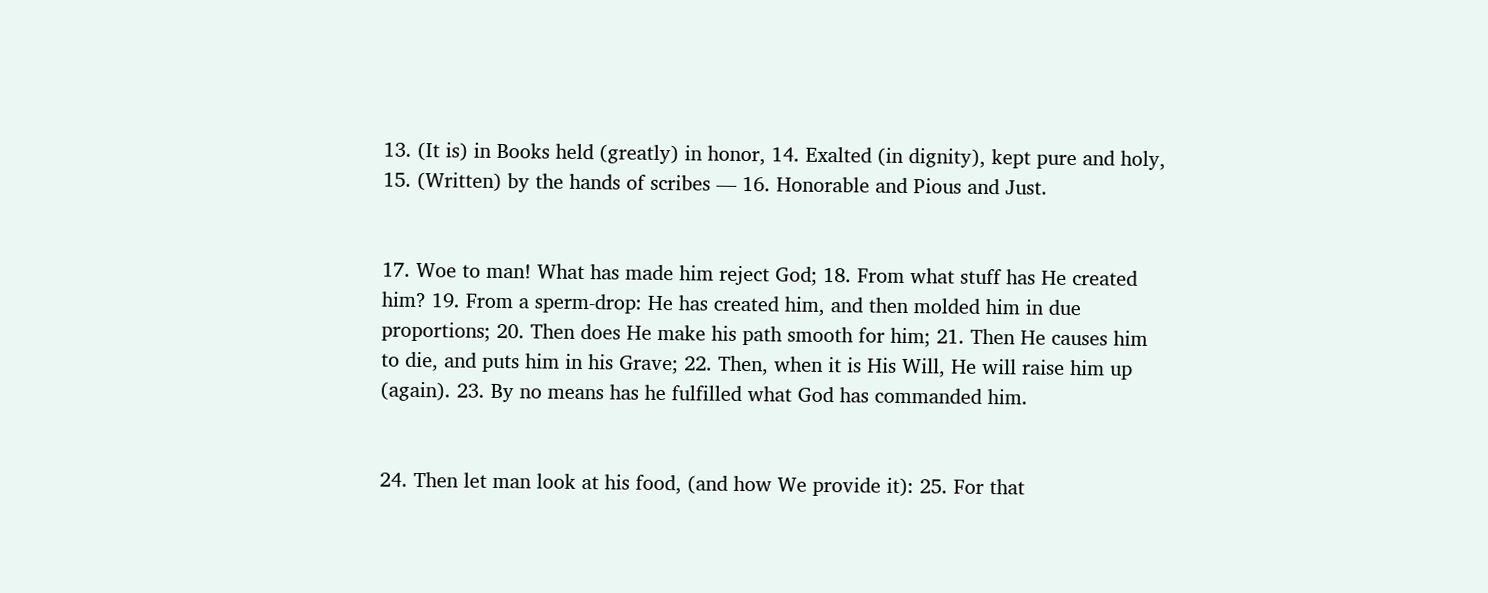13. (It is) in Books held (greatly) in honor, 14. Exalted (in dignity), kept pure and holy, 15. (Written) by the hands of scribes — 16. Honorable and Pious and Just.


17. Woe to man! What has made him reject God; 18. From what stuff has He created him? 19. From a sperm-drop: He has created him, and then molded him in due proportions; 20. Then does He make his path smooth for him; 21. Then He causes him to die, and puts him in his Grave; 22. Then, when it is His Will, He will raise him up (again). 23. By no means has he fulfilled what God has commanded him.


24. Then let man look at his food, (and how We provide it): 25. For that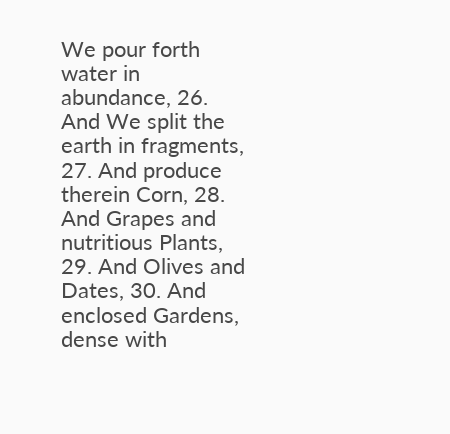We pour forth water in abundance, 26. And We split the earth in fragments, 27. And produce therein Corn, 28. And Grapes and nutritious Plants, 29. And Olives and Dates, 30. And enclosed Gardens, dense with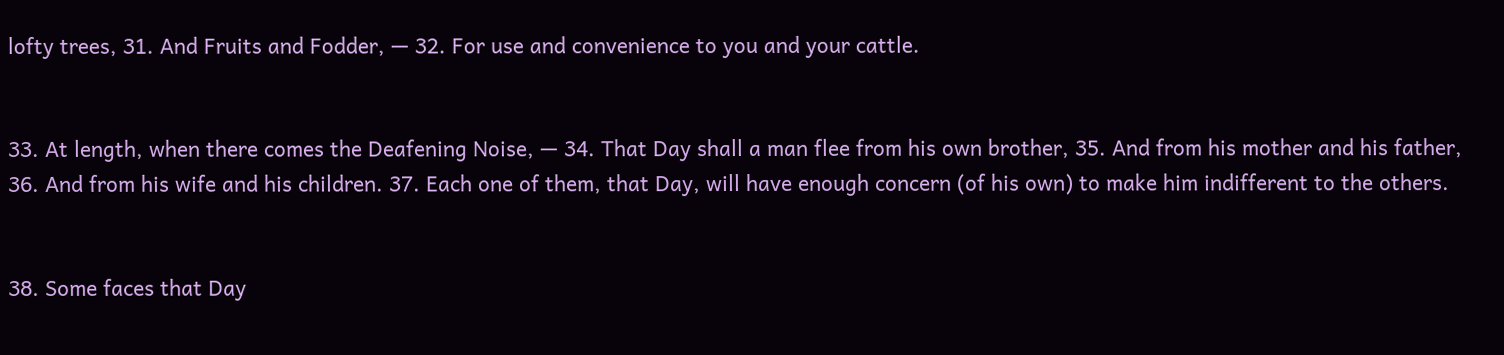lofty trees, 31. And Fruits and Fodder, — 32. For use and convenience to you and your cattle.


33. At length, when there comes the Deafening Noise, — 34. That Day shall a man flee from his own brother, 35. And from his mother and his father, 36. And from his wife and his children. 37. Each one of them, that Day, will have enough concern (of his own) to make him indifferent to the others.


38. Some faces that Day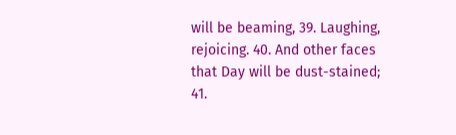will be beaming, 39. Laughing, rejoicing. 40. And other faces that Day will be dust-stained; 41.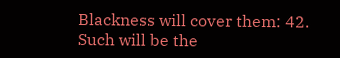Blackness will cover them: 42. Such will be the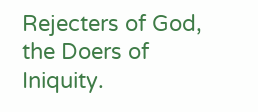Rejecters of God, the Doers of Iniquity.